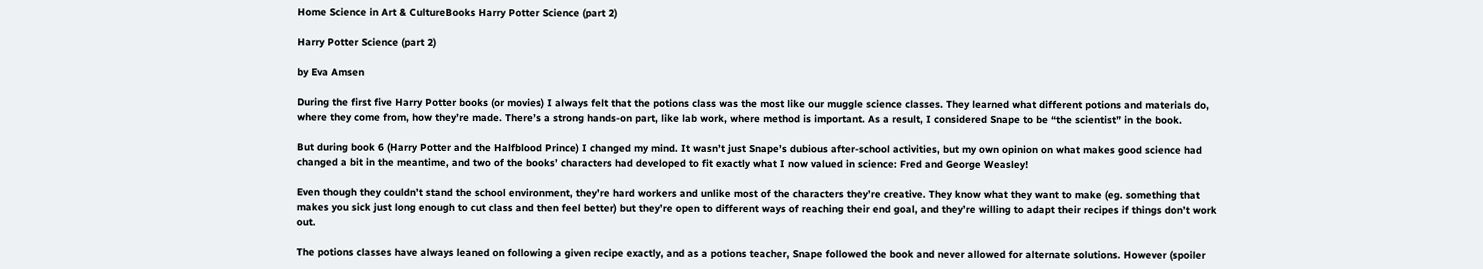Home Science in Art & CultureBooks Harry Potter Science (part 2)

Harry Potter Science (part 2)

by Eva Amsen

During the first five Harry Potter books (or movies) I always felt that the potions class was the most like our muggle science classes. They learned what different potions and materials do, where they come from, how they’re made. There’s a strong hands-on part, like lab work, where method is important. As a result, I considered Snape to be “the scientist” in the book.

But during book 6 (Harry Potter and the Halfblood Prince) I changed my mind. It wasn’t just Snape’s dubious after-school activities, but my own opinion on what makes good science had changed a bit in the meantime, and two of the books’ characters had developed to fit exactly what I now valued in science: Fred and George Weasley!

Even though they couldn’t stand the school environment, they’re hard workers and unlike most of the characters they’re creative. They know what they want to make (eg. something that makes you sick just long enough to cut class and then feel better) but they’re open to different ways of reaching their end goal, and they’re willing to adapt their recipes if things don’t work out.

The potions classes have always leaned on following a given recipe exactly, and as a potions teacher, Snape followed the book and never allowed for alternate solutions. However (spoiler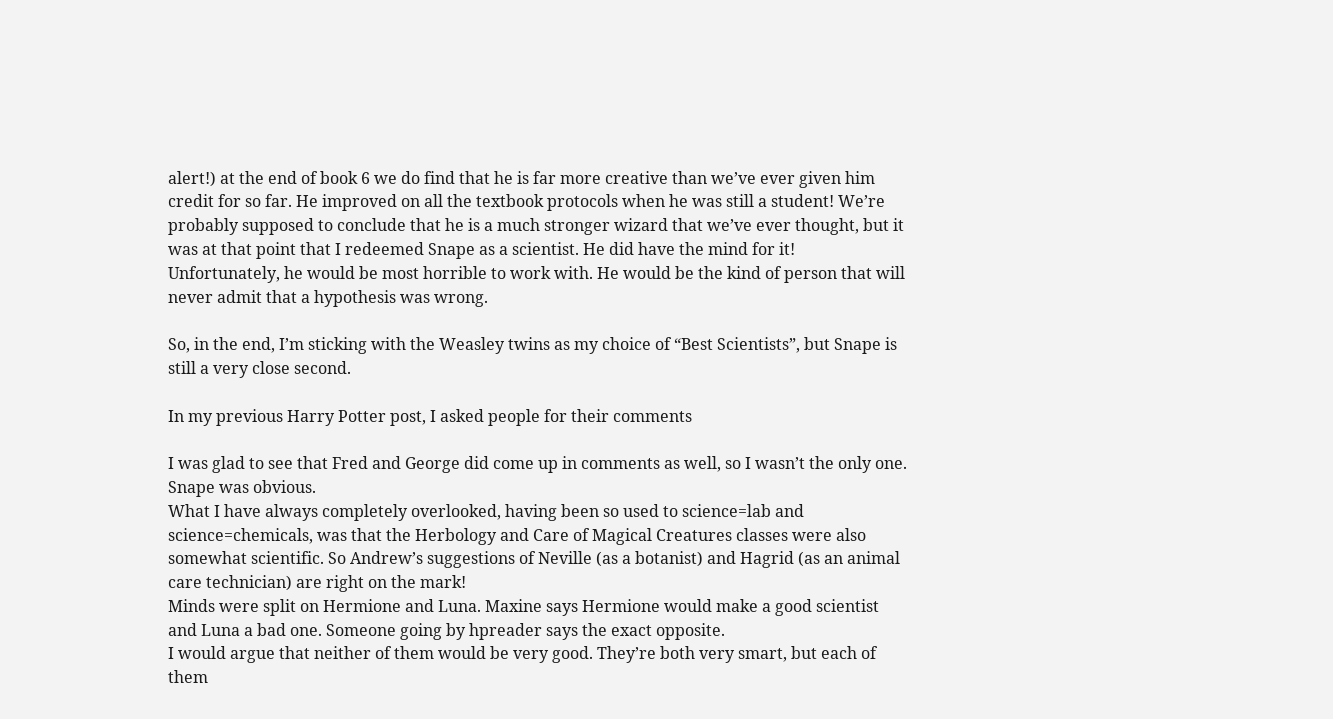alert!) at the end of book 6 we do find that he is far more creative than we’ve ever given him credit for so far. He improved on all the textbook protocols when he was still a student! We’re probably supposed to conclude that he is a much stronger wizard that we’ve ever thought, but it was at that point that I redeemed Snape as a scientist. He did have the mind for it! Unfortunately, he would be most horrible to work with. He would be the kind of person that will never admit that a hypothesis was wrong.

So, in the end, I’m sticking with the Weasley twins as my choice of “Best Scientists”, but Snape is still a very close second.

In my previous Harry Potter post, I asked people for their comments

I was glad to see that Fred and George did come up in comments as well, so I wasn’t the only one. Snape was obvious.
What I have always completely overlooked, having been so used to science=lab and science=chemicals, was that the Herbology and Care of Magical Creatures classes were also somewhat scientific. So Andrew’s suggestions of Neville (as a botanist) and Hagrid (as an animal care technician) are right on the mark!
Minds were split on Hermione and Luna. Maxine says Hermione would make a good scientist and Luna a bad one. Someone going by hpreader says the exact opposite.
I would argue that neither of them would be very good. They’re both very smart, but each of them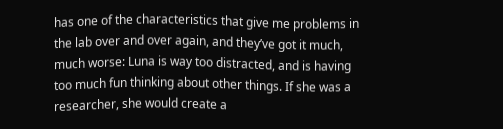has one of the characteristics that give me problems in the lab over and over again, and they’ve got it much, much worse: Luna is way too distracted, and is having too much fun thinking about other things. If she was a researcher, she would create a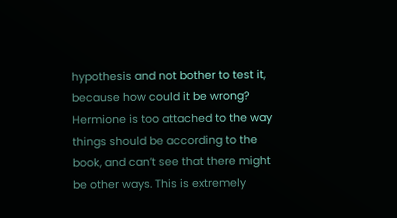hypothesis and not bother to test it, because how could it be wrong? Hermione is too attached to the way things should be according to the book, and can’t see that there might be other ways. This is extremely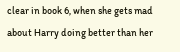clear in book 6, when she gets mad about Harry doing better than her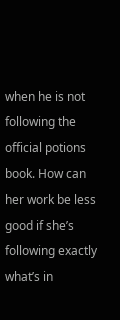when he is not following the official potions book. How can her work be less good if she’s following exactly what’s in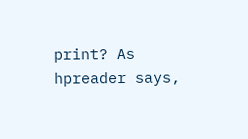print? As hpreader says,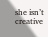she isn’t creative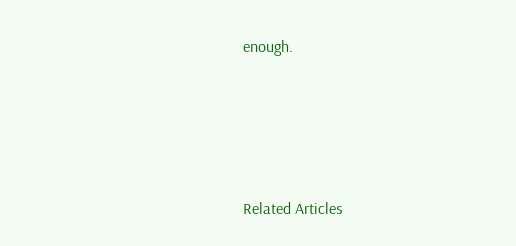enough.




Related Articles